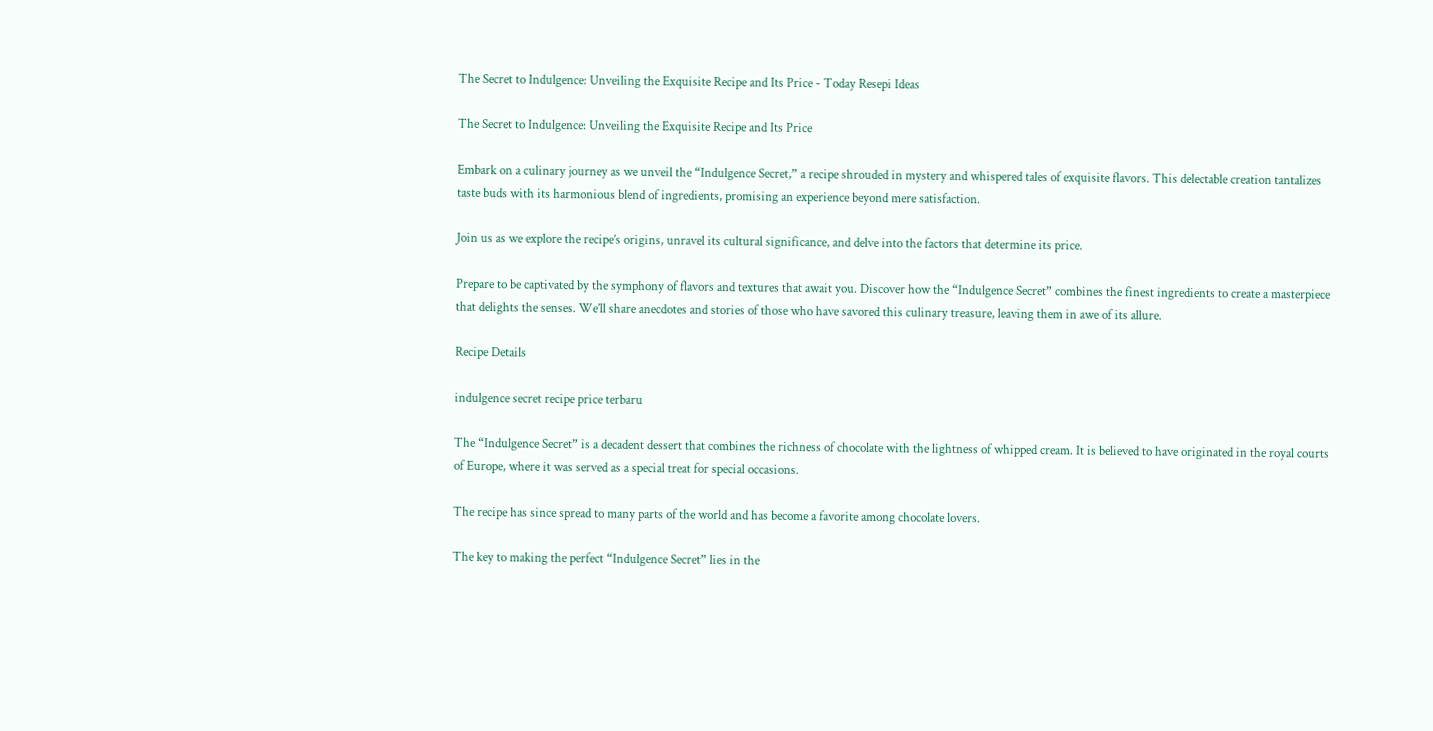The Secret to Indulgence: Unveiling the Exquisite Recipe and Its Price - Today Resepi Ideas

The Secret to Indulgence: Unveiling the Exquisite Recipe and Its Price

Embark on a culinary journey as we unveil the “Indulgence Secret,” a recipe shrouded in mystery and whispered tales of exquisite flavors. This delectable creation tantalizes taste buds with its harmonious blend of ingredients, promising an experience beyond mere satisfaction.

Join us as we explore the recipe’s origins, unravel its cultural significance, and delve into the factors that determine its price.

Prepare to be captivated by the symphony of flavors and textures that await you. Discover how the “Indulgence Secret” combines the finest ingredients to create a masterpiece that delights the senses. We’ll share anecdotes and stories of those who have savored this culinary treasure, leaving them in awe of its allure.

Recipe Details

indulgence secret recipe price terbaru

The “Indulgence Secret” is a decadent dessert that combines the richness of chocolate with the lightness of whipped cream. It is believed to have originated in the royal courts of Europe, where it was served as a special treat for special occasions.

The recipe has since spread to many parts of the world and has become a favorite among chocolate lovers.

The key to making the perfect “Indulgence Secret” lies in the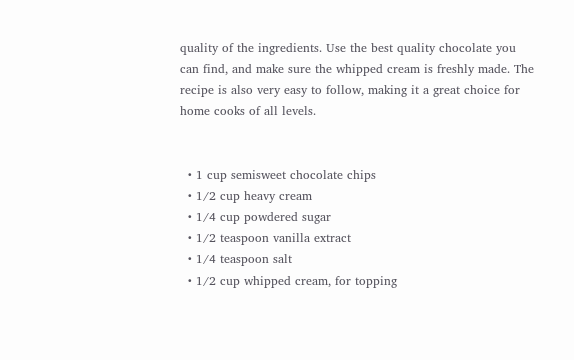quality of the ingredients. Use the best quality chocolate you can find, and make sure the whipped cream is freshly made. The recipe is also very easy to follow, making it a great choice for home cooks of all levels.


  • 1 cup semisweet chocolate chips
  • 1/2 cup heavy cream
  • 1/4 cup powdered sugar
  • 1/2 teaspoon vanilla extract
  • 1/4 teaspoon salt
  • 1/2 cup whipped cream, for topping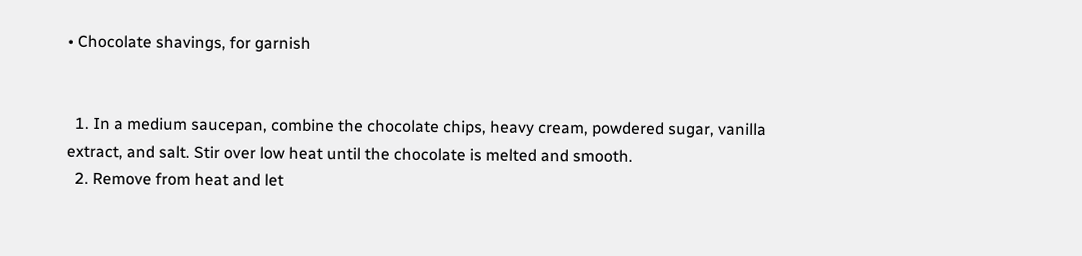• Chocolate shavings, for garnish


  1. In a medium saucepan, combine the chocolate chips, heavy cream, powdered sugar, vanilla extract, and salt. Stir over low heat until the chocolate is melted and smooth.
  2. Remove from heat and let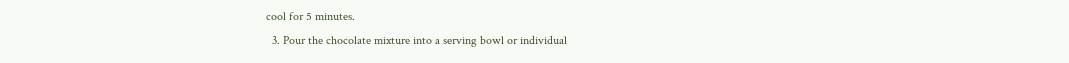cool for 5 minutes.
  3. Pour the chocolate mixture into a serving bowl or individual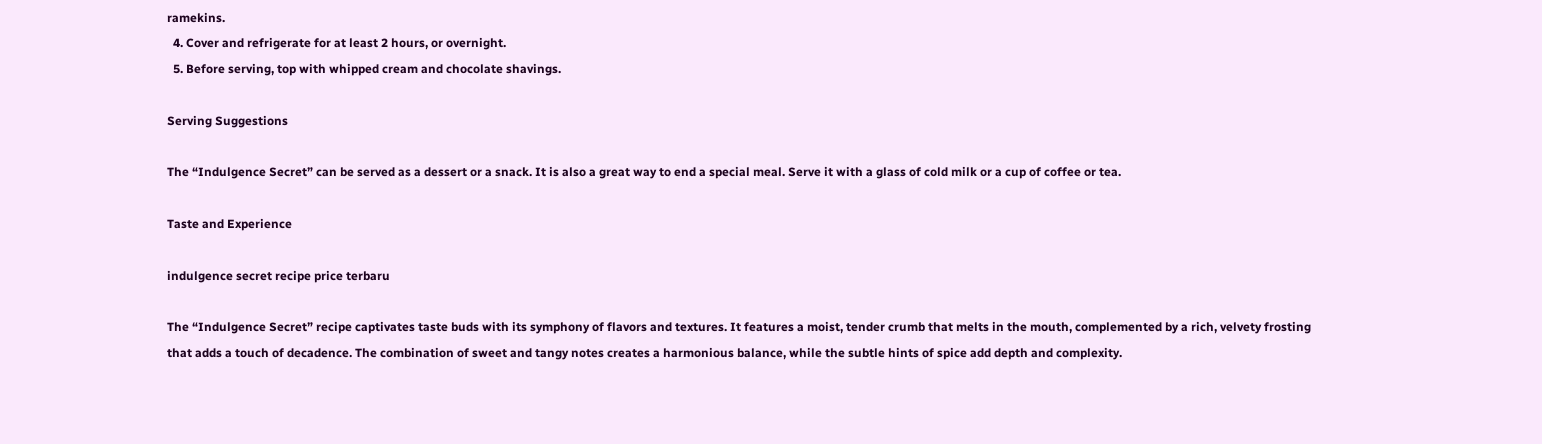ramekins.
  4. Cover and refrigerate for at least 2 hours, or overnight.
  5. Before serving, top with whipped cream and chocolate shavings.

Serving Suggestions

The “Indulgence Secret” can be served as a dessert or a snack. It is also a great way to end a special meal. Serve it with a glass of cold milk or a cup of coffee or tea.

Taste and Experience

indulgence secret recipe price terbaru

The “Indulgence Secret” recipe captivates taste buds with its symphony of flavors and textures. It features a moist, tender crumb that melts in the mouth, complemented by a rich, velvety frosting that adds a touch of decadence. The combination of sweet and tangy notes creates a harmonious balance, while the subtle hints of spice add depth and complexity.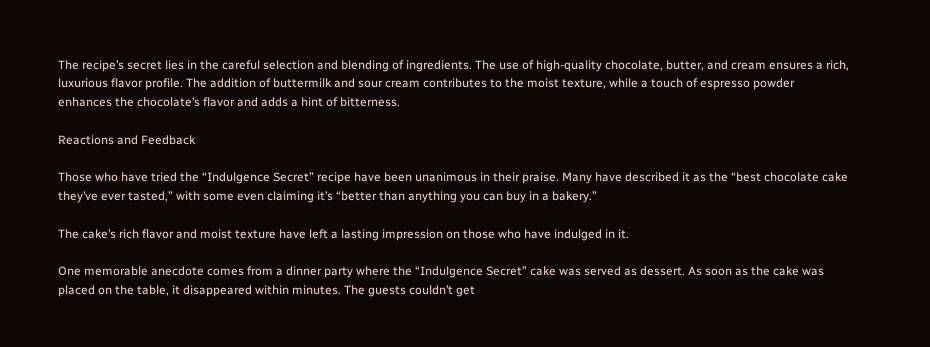The recipe’s secret lies in the careful selection and blending of ingredients. The use of high-quality chocolate, butter, and cream ensures a rich, luxurious flavor profile. The addition of buttermilk and sour cream contributes to the moist texture, while a touch of espresso powder enhances the chocolate’s flavor and adds a hint of bitterness.

Reactions and Feedback

Those who have tried the “Indulgence Secret” recipe have been unanimous in their praise. Many have described it as the “best chocolate cake they’ve ever tasted,” with some even claiming it’s “better than anything you can buy in a bakery.”

The cake’s rich flavor and moist texture have left a lasting impression on those who have indulged in it.

One memorable anecdote comes from a dinner party where the “Indulgence Secret” cake was served as dessert. As soon as the cake was placed on the table, it disappeared within minutes. The guests couldn’t get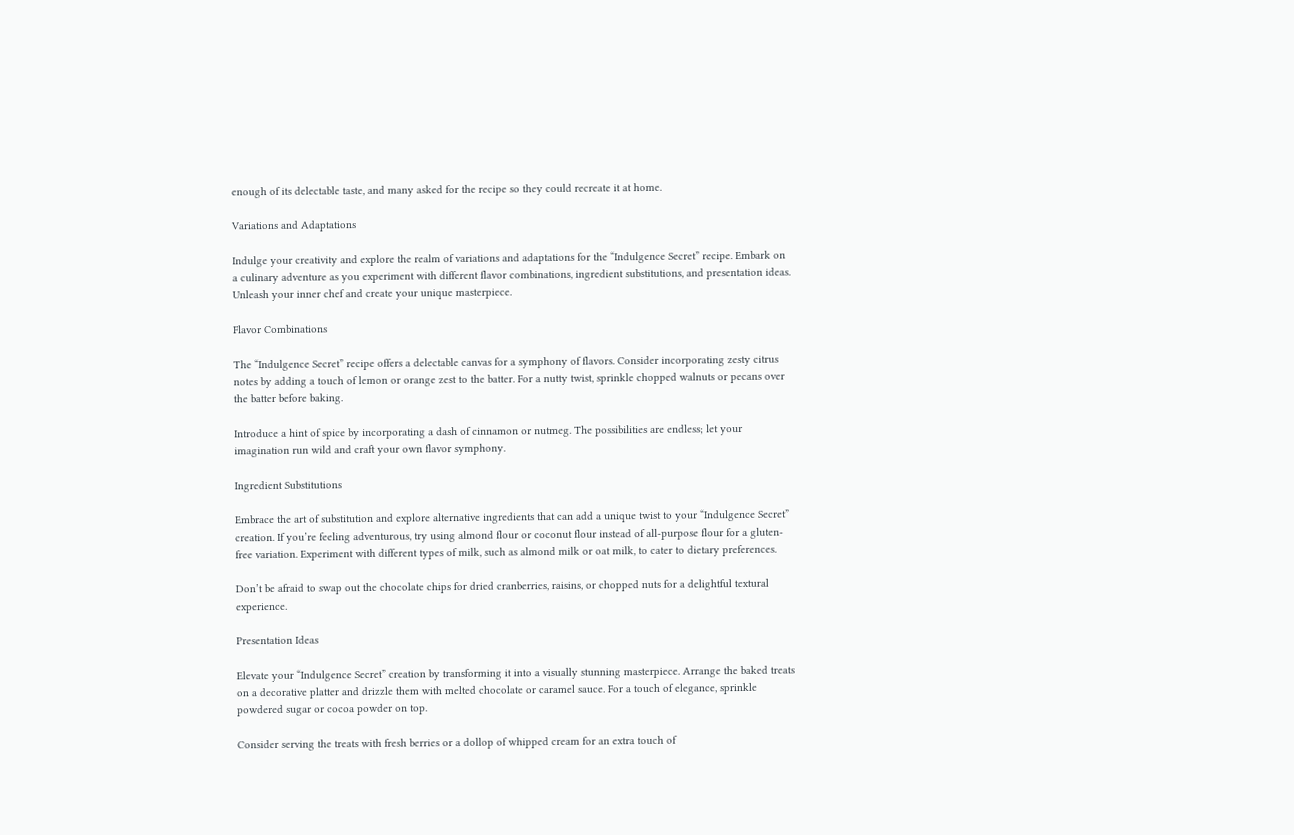enough of its delectable taste, and many asked for the recipe so they could recreate it at home.

Variations and Adaptations

Indulge your creativity and explore the realm of variations and adaptations for the “Indulgence Secret” recipe. Embark on a culinary adventure as you experiment with different flavor combinations, ingredient substitutions, and presentation ideas. Unleash your inner chef and create your unique masterpiece.

Flavor Combinations

The “Indulgence Secret” recipe offers a delectable canvas for a symphony of flavors. Consider incorporating zesty citrus notes by adding a touch of lemon or orange zest to the batter. For a nutty twist, sprinkle chopped walnuts or pecans over the batter before baking.

Introduce a hint of spice by incorporating a dash of cinnamon or nutmeg. The possibilities are endless; let your imagination run wild and craft your own flavor symphony.

Ingredient Substitutions

Embrace the art of substitution and explore alternative ingredients that can add a unique twist to your “Indulgence Secret” creation. If you’re feeling adventurous, try using almond flour or coconut flour instead of all-purpose flour for a gluten-free variation. Experiment with different types of milk, such as almond milk or oat milk, to cater to dietary preferences.

Don’t be afraid to swap out the chocolate chips for dried cranberries, raisins, or chopped nuts for a delightful textural experience.

Presentation Ideas

Elevate your “Indulgence Secret” creation by transforming it into a visually stunning masterpiece. Arrange the baked treats on a decorative platter and drizzle them with melted chocolate or caramel sauce. For a touch of elegance, sprinkle powdered sugar or cocoa powder on top.

Consider serving the treats with fresh berries or a dollop of whipped cream for an extra touch of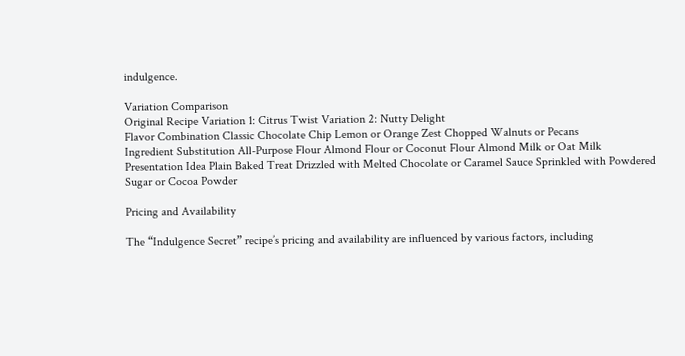indulgence.

Variation Comparison
Original Recipe Variation 1: Citrus Twist Variation 2: Nutty Delight
Flavor Combination Classic Chocolate Chip Lemon or Orange Zest Chopped Walnuts or Pecans
Ingredient Substitution All-Purpose Flour Almond Flour or Coconut Flour Almond Milk or Oat Milk
Presentation Idea Plain Baked Treat Drizzled with Melted Chocolate or Caramel Sauce Sprinkled with Powdered Sugar or Cocoa Powder

Pricing and Availability

The “Indulgence Secret” recipe’s pricing and availability are influenced by various factors, including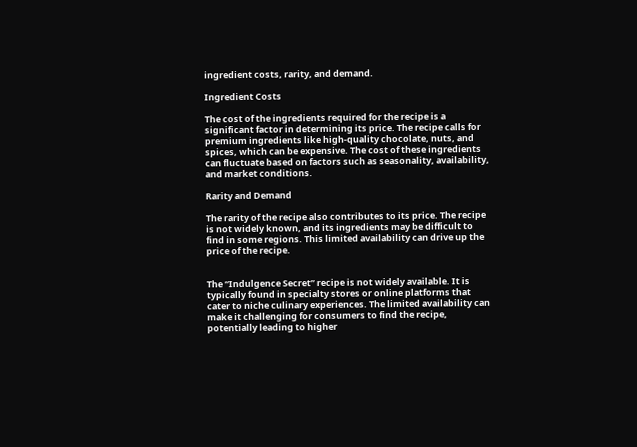ingredient costs, rarity, and demand.

Ingredient Costs

The cost of the ingredients required for the recipe is a significant factor in determining its price. The recipe calls for premium ingredients like high-quality chocolate, nuts, and spices, which can be expensive. The cost of these ingredients can fluctuate based on factors such as seasonality, availability, and market conditions.

Rarity and Demand

The rarity of the recipe also contributes to its price. The recipe is not widely known, and its ingredients may be difficult to find in some regions. This limited availability can drive up the price of the recipe.


The “Indulgence Secret” recipe is not widely available. It is typically found in specialty stores or online platforms that cater to niche culinary experiences. The limited availability can make it challenging for consumers to find the recipe, potentially leading to higher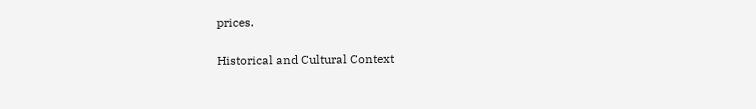prices.

Historical and Cultural Context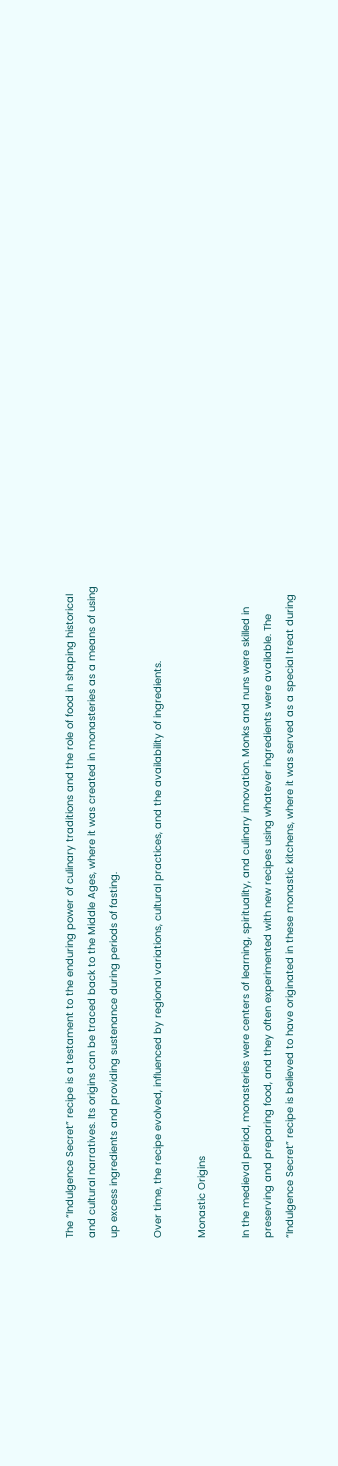The “Indulgence Secret” recipe is a testament to the enduring power of culinary traditions and the role of food in shaping historical and cultural narratives. Its origins can be traced back to the Middle Ages, where it was created in monasteries as a means of using up excess ingredients and providing sustenance during periods of fasting.

Over time, the recipe evolved, influenced by regional variations, cultural practices, and the availability of ingredients.

Monastic Origins

In the medieval period, monasteries were centers of learning, spirituality, and culinary innovation. Monks and nuns were skilled in preserving and preparing food, and they often experimented with new recipes using whatever ingredients were available. The “Indulgence Secret” recipe is believed to have originated in these monastic kitchens, where it was served as a special treat during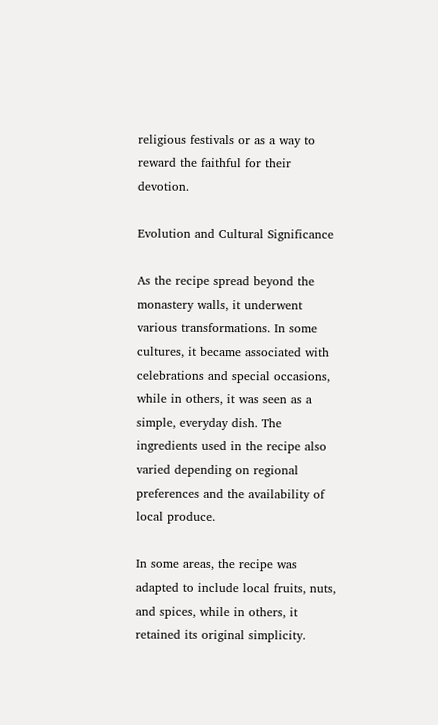religious festivals or as a way to reward the faithful for their devotion.

Evolution and Cultural Significance

As the recipe spread beyond the monastery walls, it underwent various transformations. In some cultures, it became associated with celebrations and special occasions, while in others, it was seen as a simple, everyday dish. The ingredients used in the recipe also varied depending on regional preferences and the availability of local produce.

In some areas, the recipe was adapted to include local fruits, nuts, and spices, while in others, it retained its original simplicity.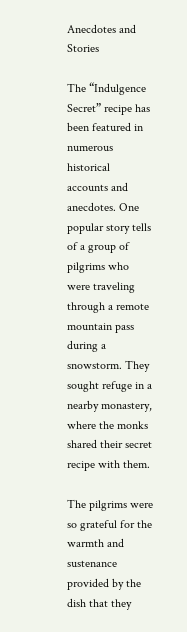Anecdotes and Stories

The “Indulgence Secret” recipe has been featured in numerous historical accounts and anecdotes. One popular story tells of a group of pilgrims who were traveling through a remote mountain pass during a snowstorm. They sought refuge in a nearby monastery, where the monks shared their secret recipe with them.

The pilgrims were so grateful for the warmth and sustenance provided by the dish that they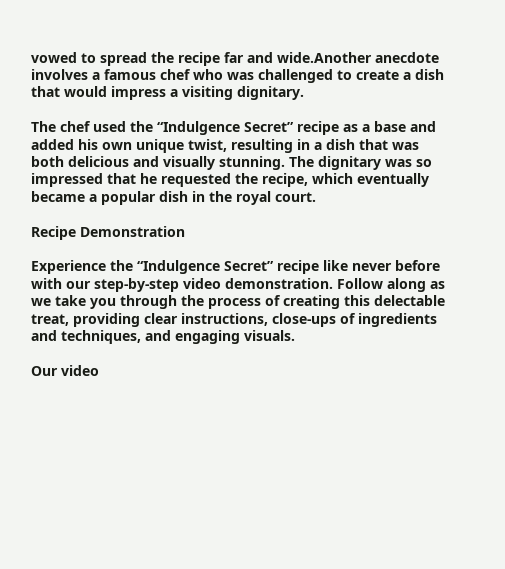vowed to spread the recipe far and wide.Another anecdote involves a famous chef who was challenged to create a dish that would impress a visiting dignitary.

The chef used the “Indulgence Secret” recipe as a base and added his own unique twist, resulting in a dish that was both delicious and visually stunning. The dignitary was so impressed that he requested the recipe, which eventually became a popular dish in the royal court.

Recipe Demonstration

Experience the “Indulgence Secret” recipe like never before with our step-by-step video demonstration. Follow along as we take you through the process of creating this delectable treat, providing clear instructions, close-ups of ingredients and techniques, and engaging visuals.

Our video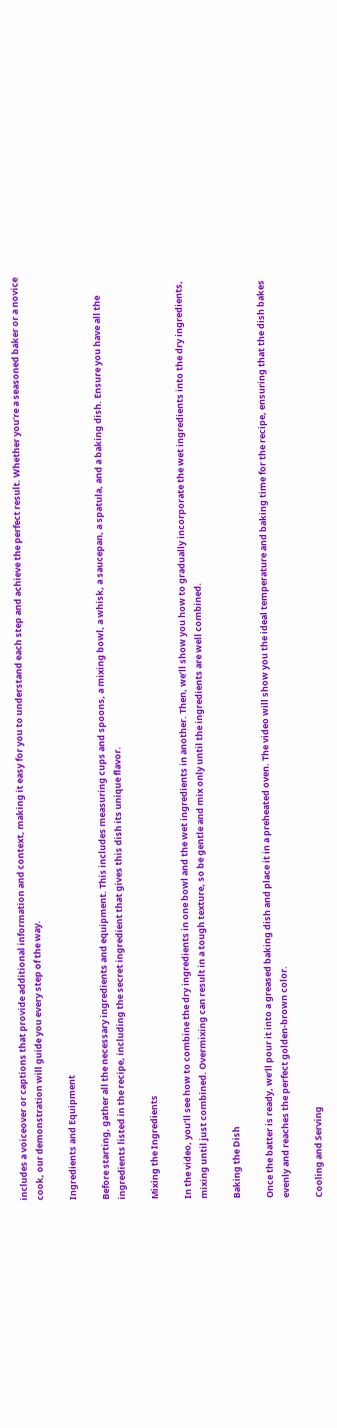includes a voiceover or captions that provide additional information and context, making it easy for you to understand each step and achieve the perfect result. Whether you’re a seasoned baker or a novice cook, our demonstration will guide you every step of the way.

Ingredients and Equipment

Before starting, gather all the necessary ingredients and equipment. This includes measuring cups and spoons, a mixing bowl, a whisk, a saucepan, a spatula, and a baking dish. Ensure you have all the ingredients listed in the recipe, including the secret ingredient that gives this dish its unique flavor.

Mixing the Ingredients

In the video, you’ll see how to combine the dry ingredients in one bowl and the wet ingredients in another. Then, we’ll show you how to gradually incorporate the wet ingredients into the dry ingredients, mixing until just combined. Overmixing can result in a tough texture, so be gentle and mix only until the ingredients are well combined.

Baking the Dish

Once the batter is ready, we’ll pour it into a greased baking dish and place it in a preheated oven. The video will show you the ideal temperature and baking time for the recipe, ensuring that the dish bakes evenly and reaches the perfect golden-brown color.

Cooling and Serving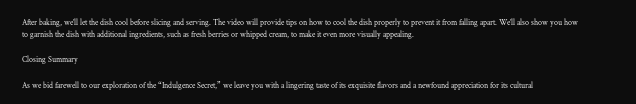After baking, we’ll let the dish cool before slicing and serving. The video will provide tips on how to cool the dish properly to prevent it from falling apart. We’ll also show you how to garnish the dish with additional ingredients, such as fresh berries or whipped cream, to make it even more visually appealing.

Closing Summary

As we bid farewell to our exploration of the “Indulgence Secret,” we leave you with a lingering taste of its exquisite flavors and a newfound appreciation for its cultural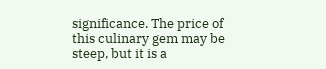significance. The price of this culinary gem may be steep, but it is a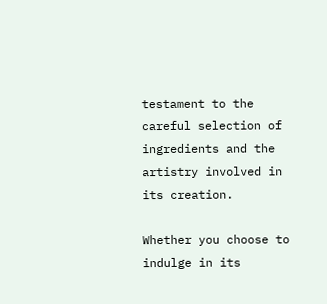testament to the careful selection of ingredients and the artistry involved in its creation.

Whether you choose to indulge in its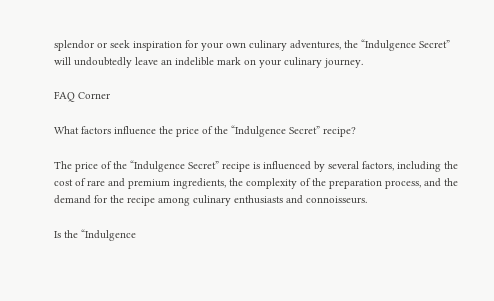splendor or seek inspiration for your own culinary adventures, the “Indulgence Secret” will undoubtedly leave an indelible mark on your culinary journey.

FAQ Corner

What factors influence the price of the “Indulgence Secret” recipe?

The price of the “Indulgence Secret” recipe is influenced by several factors, including the cost of rare and premium ingredients, the complexity of the preparation process, and the demand for the recipe among culinary enthusiasts and connoisseurs.

Is the “Indulgence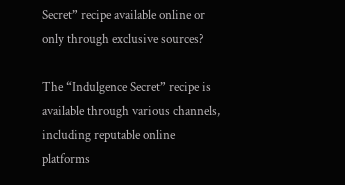Secret” recipe available online or only through exclusive sources?

The “Indulgence Secret” recipe is available through various channels, including reputable online platforms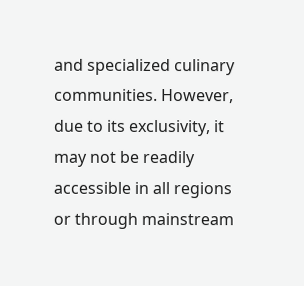and specialized culinary communities. However, due to its exclusivity, it may not be readily accessible in all regions or through mainstream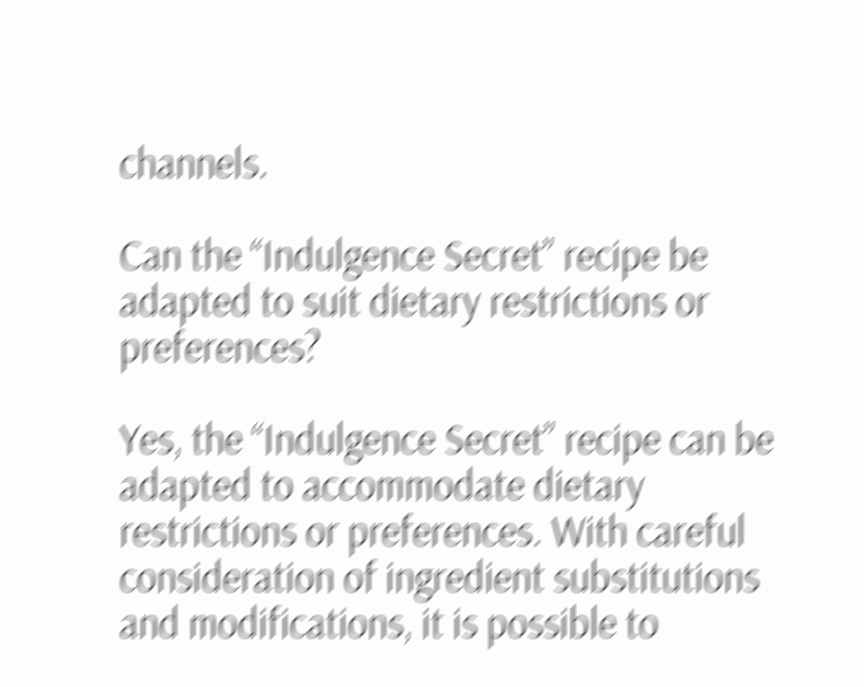channels.

Can the “Indulgence Secret” recipe be adapted to suit dietary restrictions or preferences?

Yes, the “Indulgence Secret” recipe can be adapted to accommodate dietary restrictions or preferences. With careful consideration of ingredient substitutions and modifications, it is possible to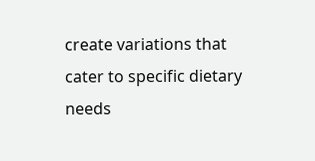create variations that cater to specific dietary needs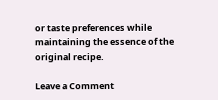or taste preferences while maintaining the essence of the original recipe.

Leave a Comment